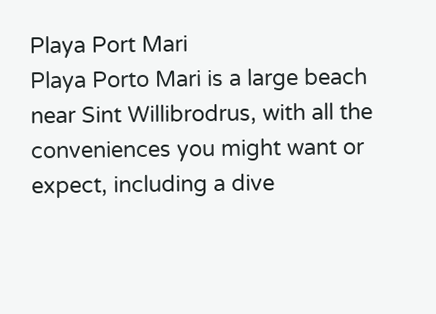Playa Port Mari
Playa Porto Mari is a large beach near Sint Willibrodrus, with all the conveniences you might want or expect, including a dive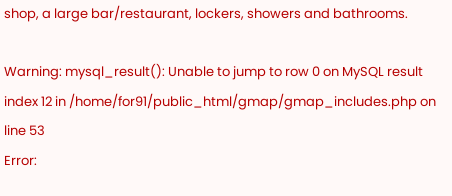shop, a large bar/restaurant, lockers, showers and bathrooms.

Warning: mysql_result(): Unable to jump to row 0 on MySQL result index 12 in /home/for91/public_html/gmap/gmap_includes.php on line 53
Error: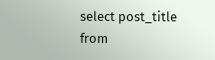select post_title from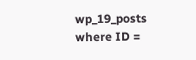wp_19_posts where ID =